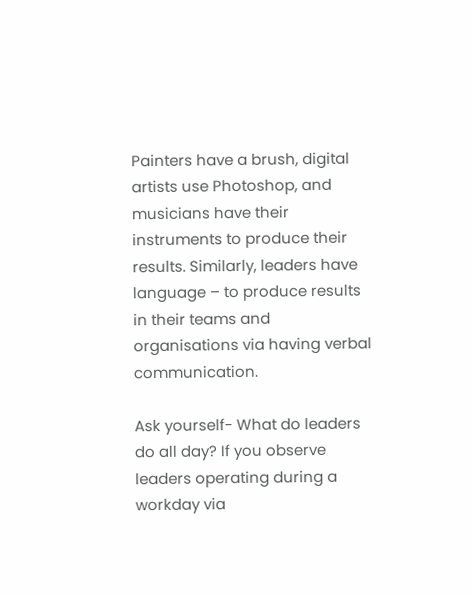Painters have a brush, digital artists use Photoshop, and musicians have their instruments to produce their results. Similarly, leaders have language – to produce results in their teams and organisations via having verbal communication.

Ask yourself- What do leaders do all day? If you observe leaders operating during a workday via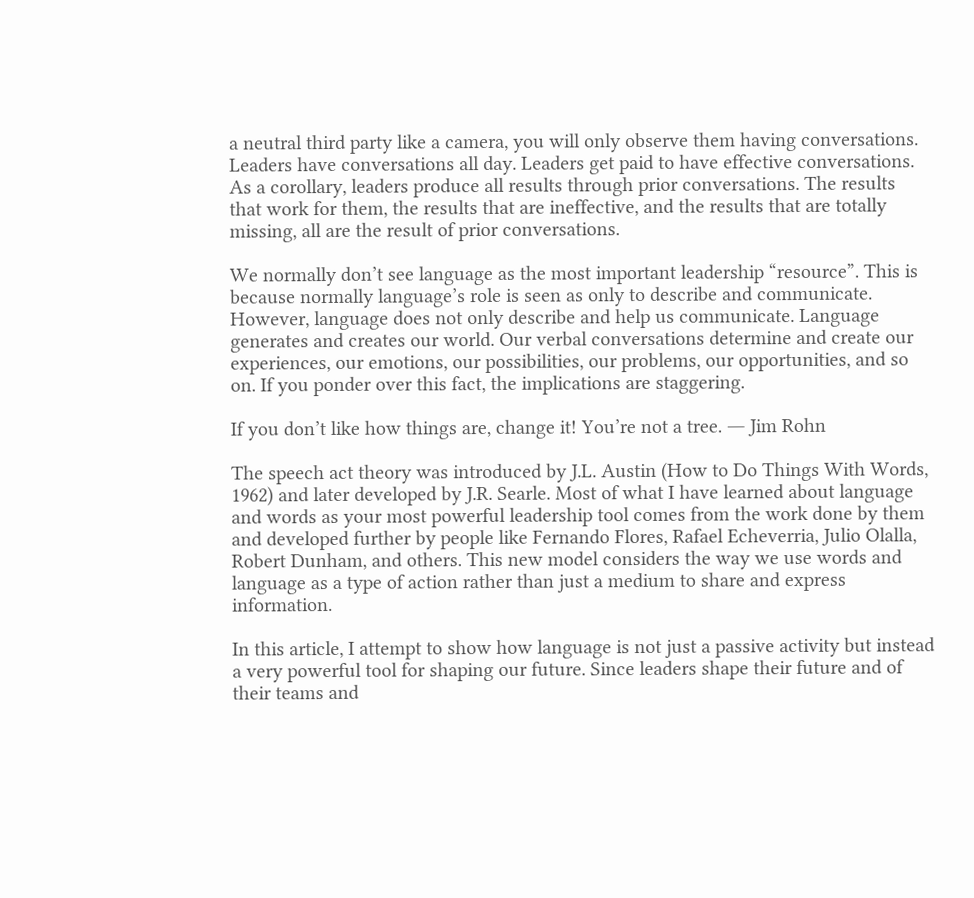a neutral third party like a camera, you will only observe them having conversations. Leaders have conversations all day. Leaders get paid to have effective conversations. As a corollary, leaders produce all results through prior conversations. The results that work for them, the results that are ineffective, and the results that are totally missing, all are the result of prior conversations.

We normally don’t see language as the most important leadership “resource”. This is because normally language’s role is seen as only to describe and communicate. However, language does not only describe and help us communicate. Language generates and creates our world. Our verbal conversations determine and create our experiences, our emotions, our possibilities, our problems, our opportunities, and so on. If you ponder over this fact, the implications are staggering.

If you don’t like how things are, change it! You’re not a tree. ― Jim Rohn

The speech act theory was introduced by J.L. Austin (How to Do Things With Words, 1962) and later developed by J.R. Searle. Most of what I have learned about language and words as your most powerful leadership tool comes from the work done by them and developed further by people like Fernando Flores, Rafael Echeverria, Julio Olalla, Robert Dunham, and others. This new model considers the way we use words and language as a type of action rather than just a medium to share and express information.

In this article, I attempt to show how language is not just a passive activity but instead a very powerful tool for shaping our future. Since leaders shape their future and of their teams and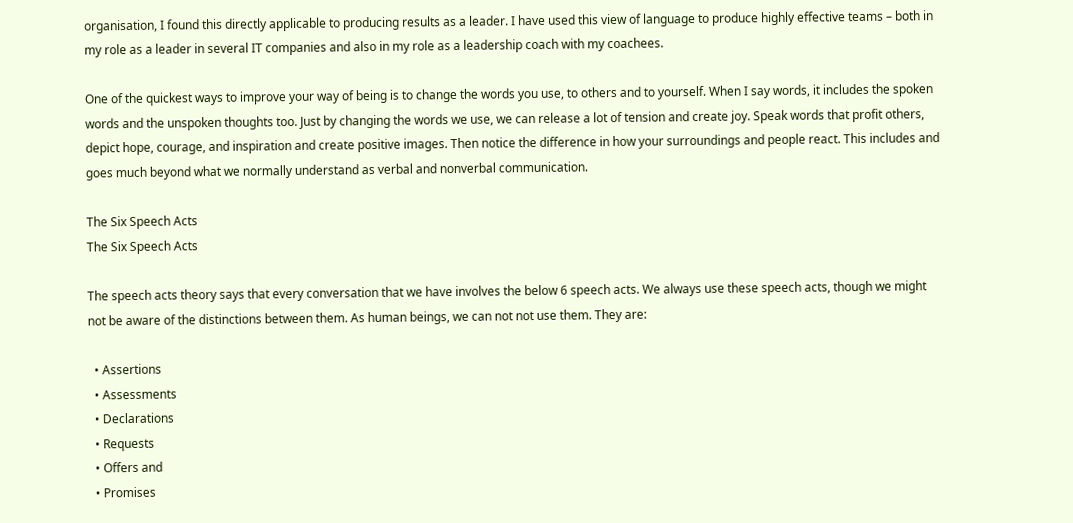organisation, I found this directly applicable to producing results as a leader. I have used this view of language to produce highly effective teams – both in my role as a leader in several IT companies and also in my role as a leadership coach with my coachees.

One of the quickest ways to improve your way of being is to change the words you use, to others and to yourself. When I say words, it includes the spoken words and the unspoken thoughts too. Just by changing the words we use, we can release a lot of tension and create joy. Speak words that profit others, depict hope, courage, and inspiration and create positive images. Then notice the difference in how your surroundings and people react. This includes and goes much beyond what we normally understand as verbal and nonverbal communication.

The Six Speech Acts
The Six Speech Acts

The speech acts theory says that every conversation that we have involves the below 6 speech acts. We always use these speech acts, though we might not be aware of the distinctions between them. As human beings, we can not not use them. They are:

  • Assertions
  • Assessments
  • Declarations
  • Requests
  • Offers and
  • Promises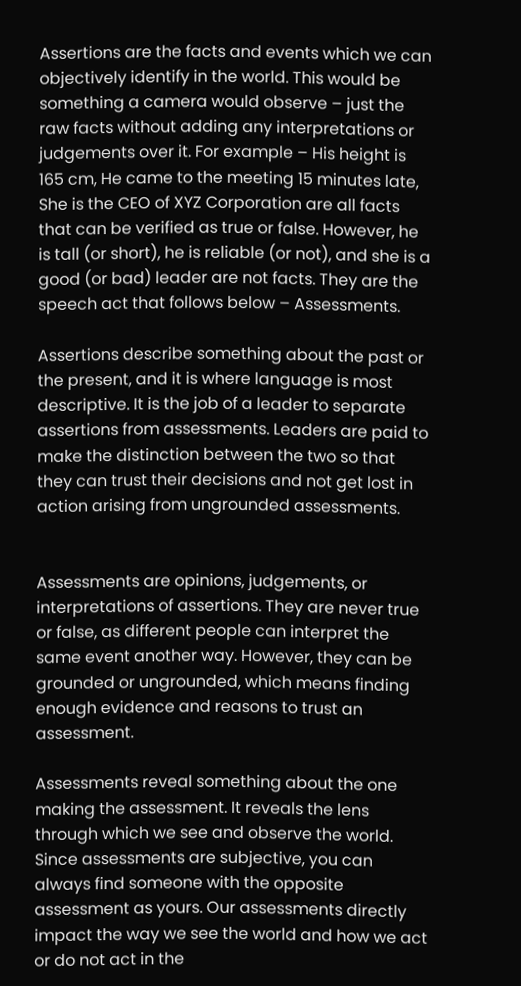Assertions are the facts and events which we can objectively identify in the world. This would be something a camera would observe – just the raw facts without adding any interpretations or judgements over it. For example – His height is 165 cm, He came to the meeting 15 minutes late, She is the CEO of XYZ Corporation are all facts that can be verified as true or false. However, he is tall (or short), he is reliable (or not), and she is a good (or bad) leader are not facts. They are the speech act that follows below – Assessments.

Assertions describe something about the past or the present, and it is where language is most descriptive. It is the job of a leader to separate assertions from assessments. Leaders are paid to make the distinction between the two so that they can trust their decisions and not get lost in action arising from ungrounded assessments.


Assessments are opinions, judgements, or interpretations of assertions. They are never true or false, as different people can interpret the same event another way. However, they can be grounded or ungrounded, which means finding enough evidence and reasons to trust an assessment.

Assessments reveal something about the one making the assessment. It reveals the lens through which we see and observe the world. Since assessments are subjective, you can always find someone with the opposite assessment as yours. Our assessments directly impact the way we see the world and how we act or do not act in the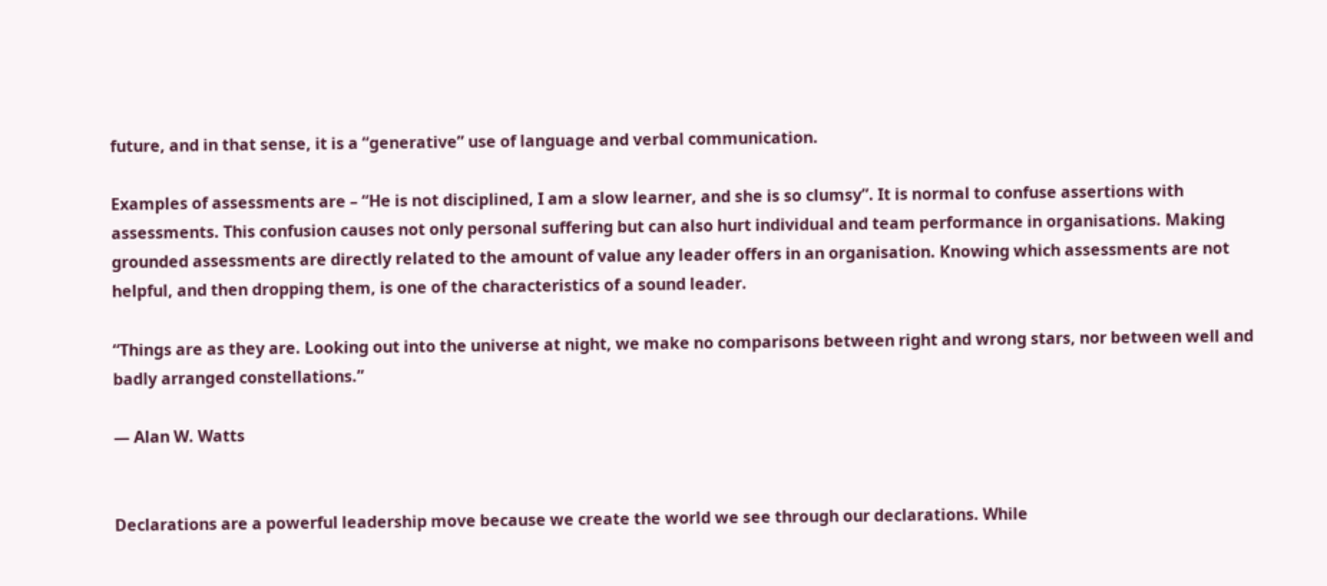future, and in that sense, it is a “generative” use of language and verbal communication.

Examples of assessments are – “He is not disciplined, I am a slow learner, and she is so clumsy”. It is normal to confuse assertions with assessments. This confusion causes not only personal suffering but can also hurt individual and team performance in organisations. Making grounded assessments are directly related to the amount of value any leader offers in an organisation. Knowing which assessments are not helpful, and then dropping them, is one of the characteristics of a sound leader.

“Things are as they are. Looking out into the universe at night, we make no comparisons between right and wrong stars, nor between well and badly arranged constellations.”

― Alan W. Watts


Declarations are a powerful leadership move because we create the world we see through our declarations. While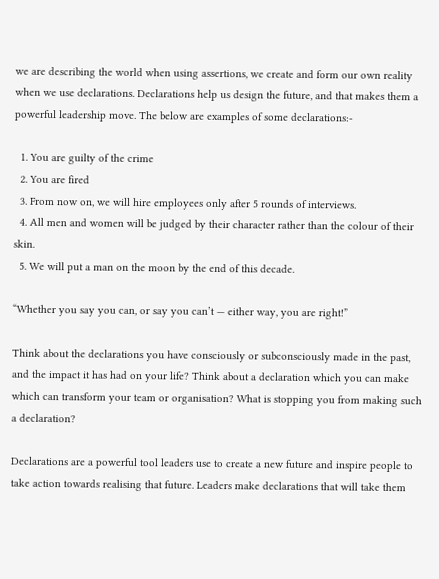we are describing the world when using assertions, we create and form our own reality when we use declarations. Declarations help us design the future, and that makes them a powerful leadership move. The below are examples of some declarations:-

  1. You are guilty of the crime
  2. You are fired
  3. From now on, we will hire employees only after 5 rounds of interviews.
  4. All men and women will be judged by their character rather than the colour of their skin.
  5. We will put a man on the moon by the end of this decade.

“Whether you say you can, or say you can’t — either way, you are right!”

Think about the declarations you have consciously or subconsciously made in the past, and the impact it has had on your life? Think about a declaration which you can make which can transform your team or organisation? What is stopping you from making such a declaration?

Declarations are a powerful tool leaders use to create a new future and inspire people to take action towards realising that future. Leaders make declarations that will take them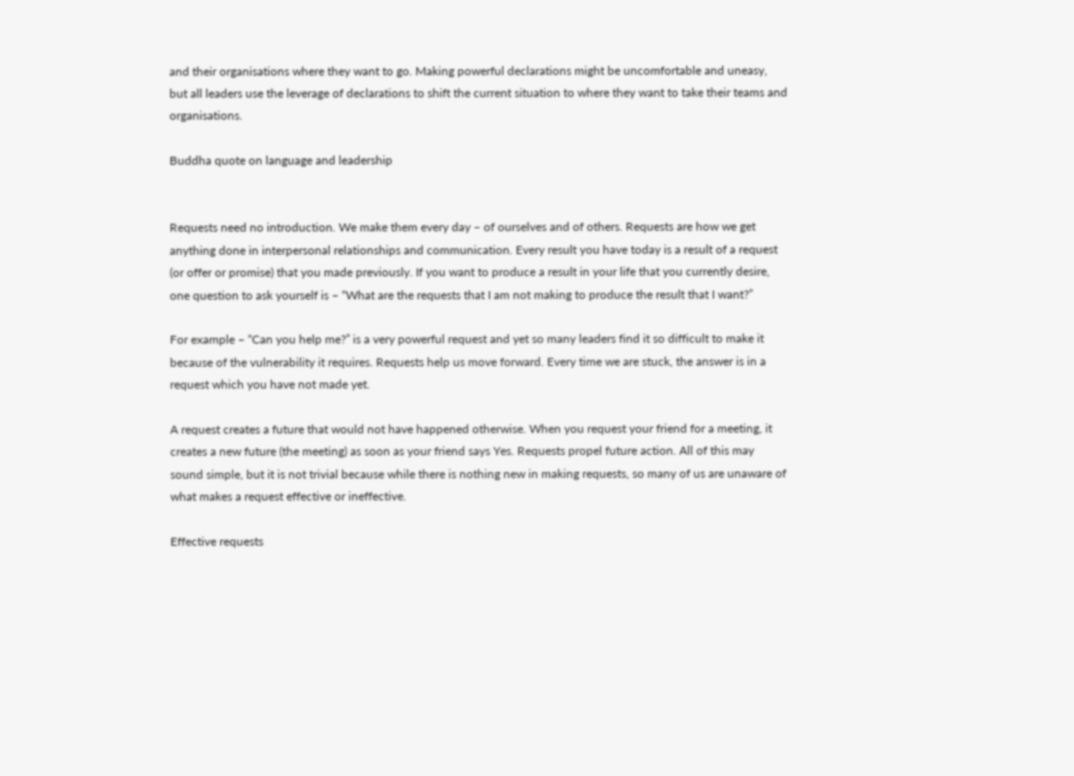and their organisations where they want to go. Making powerful declarations might be uncomfortable and uneasy, but all leaders use the leverage of declarations to shift the current situation to where they want to take their teams and organisations.

Buddha quote on language and leadership


Requests need no introduction. We make them every day – of ourselves and of others. Requests are how we get anything done in interpersonal relationships and communication. Every result you have today is a result of a request (or offer or promise) that you made previously. If you want to produce a result in your life that you currently desire, one question to ask yourself is – “What are the requests that I am not making to produce the result that I want?”

For example – “Can you help me?” is a very powerful request and yet so many leaders find it so difficult to make it because of the vulnerability it requires. Requests help us move forward. Every time we are stuck, the answer is in a request which you have not made yet.

A request creates a future that would not have happened otherwise. When you request your friend for a meeting, it creates a new future (the meeting) as soon as your friend says Yes. Requests propel future action. All of this may sound simple, but it is not trivial because while there is nothing new in making requests, so many of us are unaware of what makes a request effective or ineffective.

Effective requests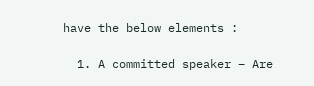have the below elements :

  1. A committed speaker – Are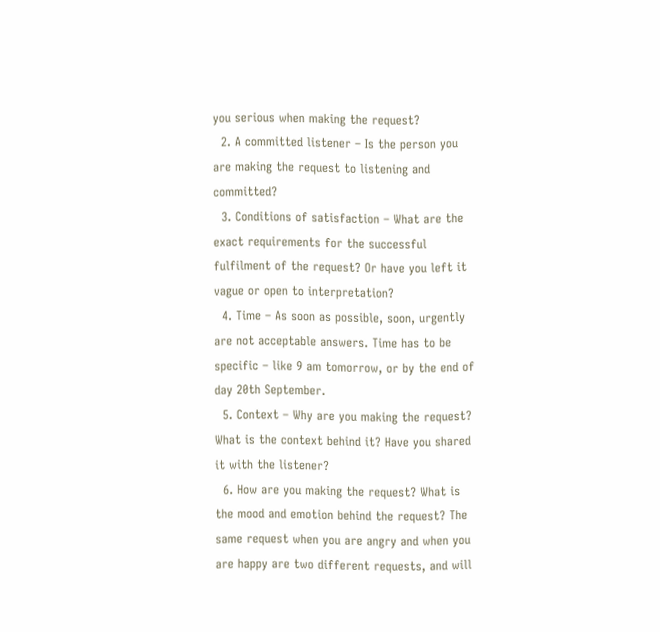you serious when making the request?
  2. A committed listener – Is the person you are making the request to listening and committed?
  3. Conditions of satisfaction – What are the exact requirements for the successful fulfilment of the request? Or have you left it vague or open to interpretation?
  4. Time – As soon as possible, soon, urgently are not acceptable answers. Time has to be specific – like 9 am tomorrow, or by the end of day 20th September.
  5. Context – Why are you making the request? What is the context behind it? Have you shared it with the listener?
  6. How are you making the request? What is the mood and emotion behind the request? The same request when you are angry and when you are happy are two different requests, and will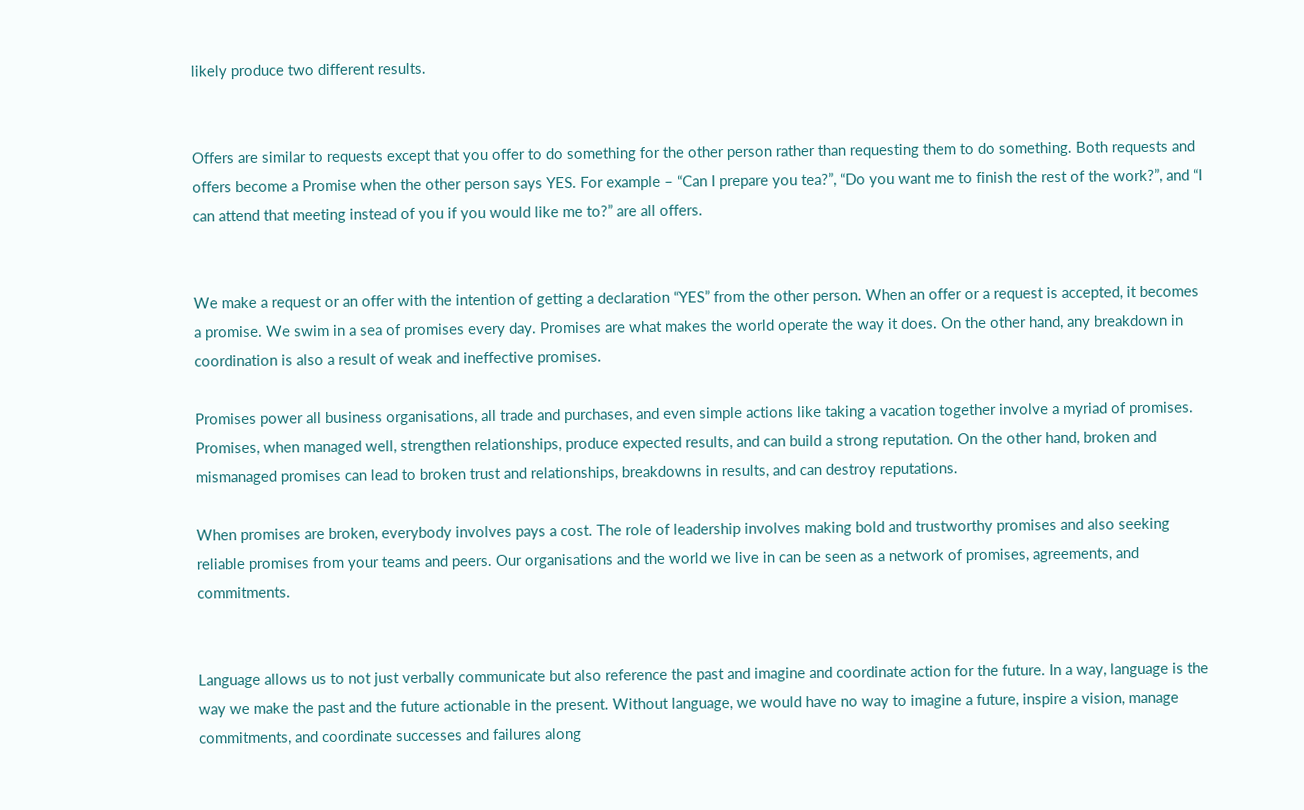likely produce two different results.


Offers are similar to requests except that you offer to do something for the other person rather than requesting them to do something. Both requests and offers become a Promise when the other person says YES. For example – “Can I prepare you tea?”, “Do you want me to finish the rest of the work?”, and “I can attend that meeting instead of you if you would like me to?” are all offers.


We make a request or an offer with the intention of getting a declaration “YES” from the other person. When an offer or a request is accepted, it becomes a promise. We swim in a sea of promises every day. Promises are what makes the world operate the way it does. On the other hand, any breakdown in coordination is also a result of weak and ineffective promises.

Promises power all business organisations, all trade and purchases, and even simple actions like taking a vacation together involve a myriad of promises. Promises, when managed well, strengthen relationships, produce expected results, and can build a strong reputation. On the other hand, broken and mismanaged promises can lead to broken trust and relationships, breakdowns in results, and can destroy reputations.

When promises are broken, everybody involves pays a cost. The role of leadership involves making bold and trustworthy promises and also seeking reliable promises from your teams and peers. Our organisations and the world we live in can be seen as a network of promises, agreements, and commitments.


Language allows us to not just verbally communicate but also reference the past and imagine and coordinate action for the future. In a way, language is the way we make the past and the future actionable in the present. Without language, we would have no way to imagine a future, inspire a vision, manage commitments, and coordinate successes and failures along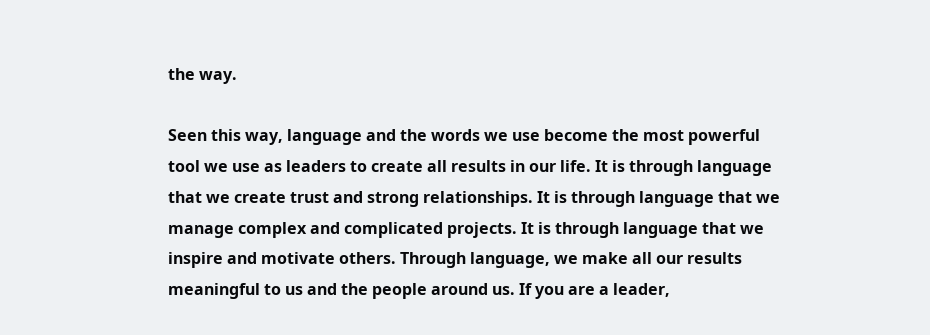the way.

Seen this way, language and the words we use become the most powerful tool we use as leaders to create all results in our life. It is through language that we create trust and strong relationships. It is through language that we manage complex and complicated projects. It is through language that we inspire and motivate others. Through language, we make all our results meaningful to us and the people around us. If you are a leader,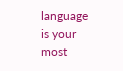language is your most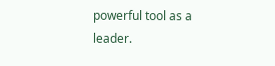powerful tool as a leader.